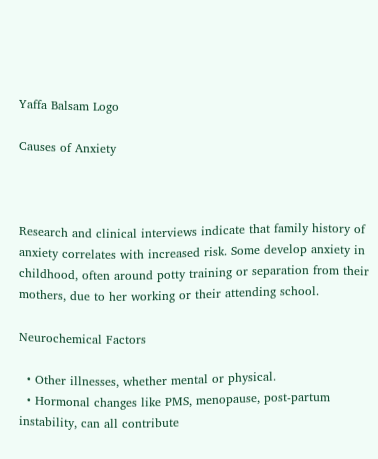Yaffa Balsam Logo

Causes of Anxiety



Research and clinical interviews indicate that family history of anxiety correlates with increased risk. Some develop anxiety in childhood, often around potty training or separation from their mothers, due to her working or their attending school.

Neurochemical Factors

  • Other illnesses, whether mental or physical.
  • Hormonal changes like PMS, menopause, post-partum instability, can all contribute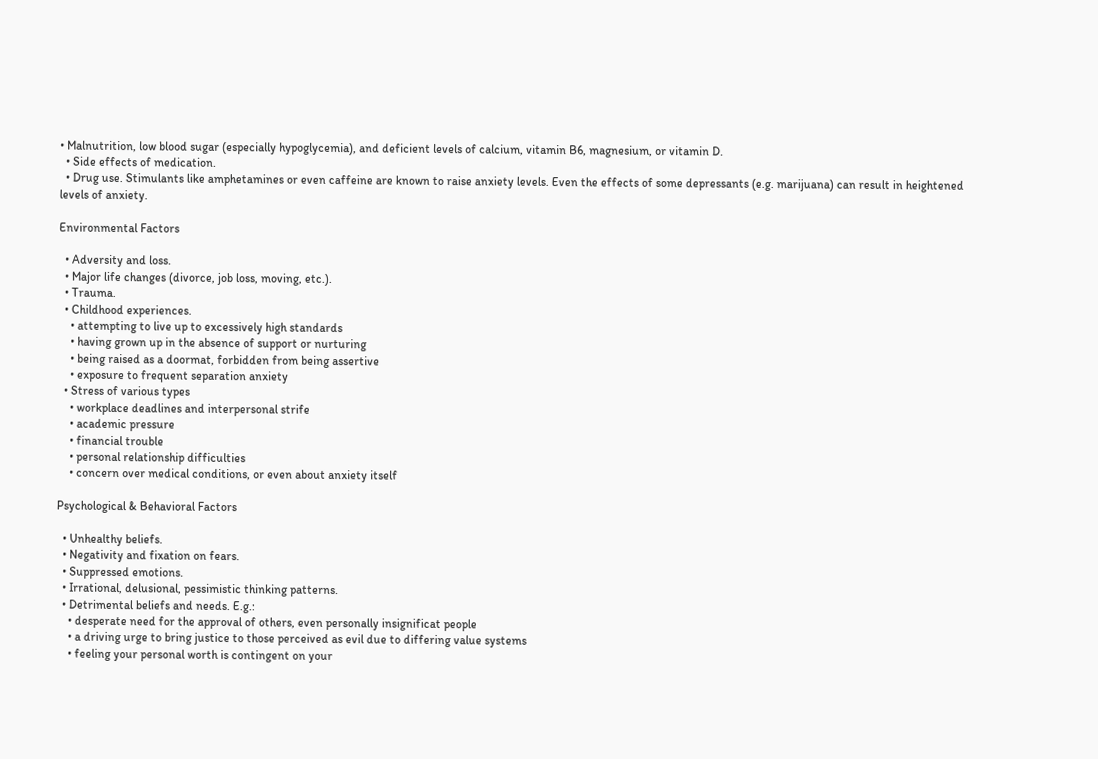• Malnutrition, low blood sugar (especially hypoglycemia), and deficient levels of calcium, vitamin B6, magnesium, or vitamin D.
  • Side effects of medication.
  • Drug use. Stimulants like amphetamines or even caffeine are known to raise anxiety levels. Even the effects of some depressants (e.g. marijuana) can result in heightened levels of anxiety.

Environmental Factors

  • Adversity and loss.
  • Major life changes (divorce, job loss, moving, etc.).
  • Trauma.
  • Childhood experiences.
    • attempting to live up to excessively high standards
    • having grown up in the absence of support or nurturing
    • being raised as a doormat, forbidden from being assertive
    • exposure to frequent separation anxiety
  • Stress of various types
    • workplace deadlines and interpersonal strife
    • academic pressure
    • financial trouble
    • personal relationship difficulties
    • concern over medical conditions, or even about anxiety itself

Psychological & Behavioral Factors

  • Unhealthy beliefs.
  • Negativity and fixation on fears.
  • Suppressed emotions.
  • Irrational, delusional, pessimistic thinking patterns.
  • Detrimental beliefs and needs. E.g.:
    • desperate need for the approval of others, even personally insignificat people
    • a driving urge to bring justice to those perceived as evil due to differing value systems
    • feeling your personal worth is contingent on your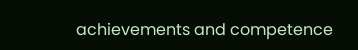achievements and competence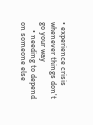• experience crisis whenever things don't go your way
    • needing to depend on someone else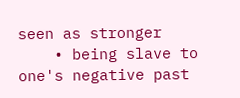seen as stronger
    • being slave to one's negative past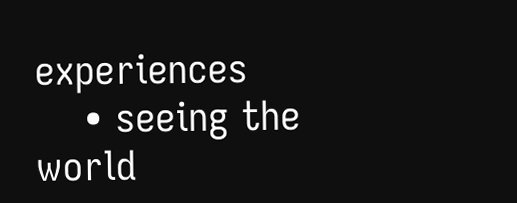experiences
    • seeing the world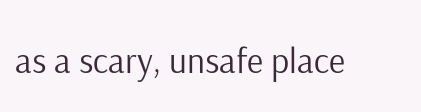as a scary, unsafe place